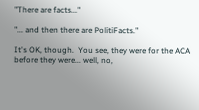"There are facts..."

"... and then there are PolitiFacts."

It's OK, though.  You see, they were for the ACA before they were... well, no,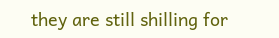they are still shilling for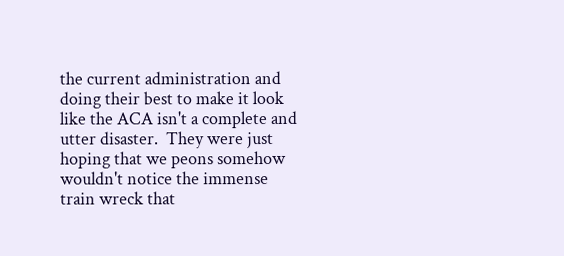the current administration and doing their best to make it look like the ACA isn't a complete and utter disaster.  They were just hoping that we peons somehow wouldn't notice the immense train wreck that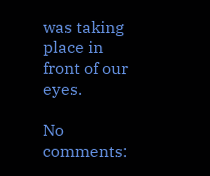was taking place in front of our eyes.

No comments: